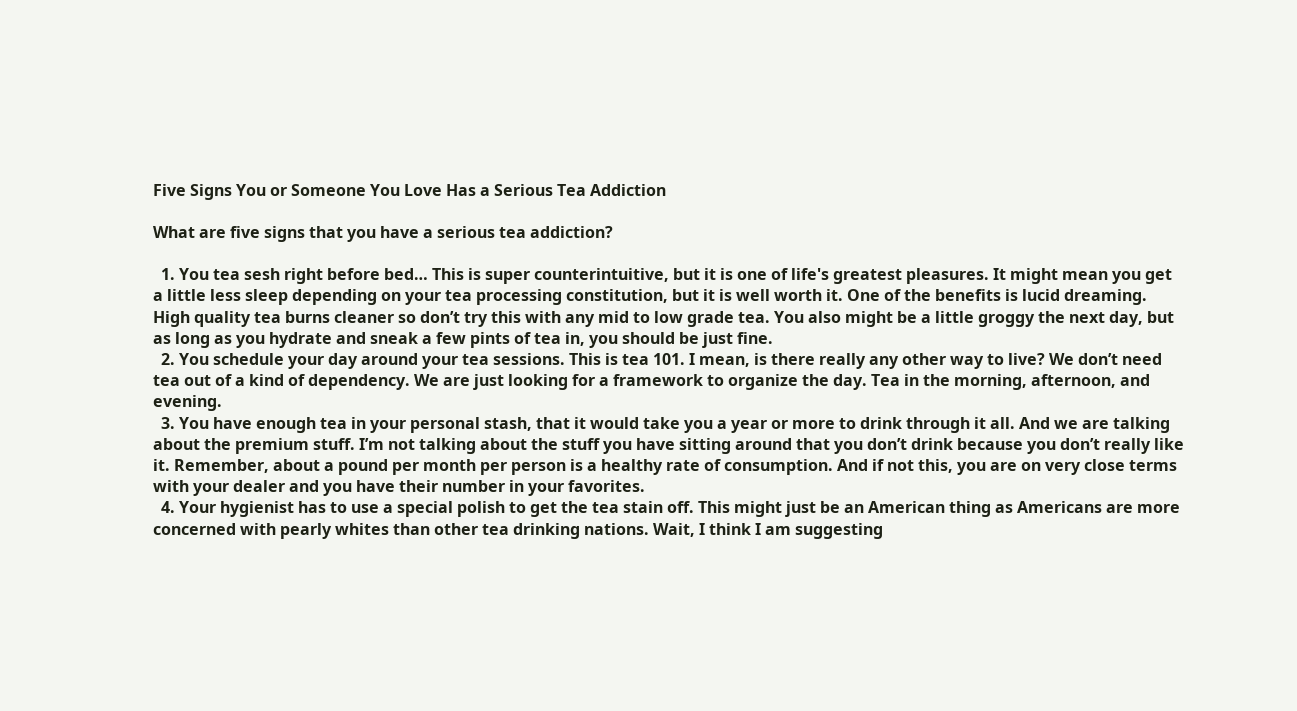Five Signs You or Someone You Love Has a Serious Tea Addiction

What are five signs that you have a serious tea addiction?

  1. You tea sesh right before bed… This is super counterintuitive, but it is one of life's greatest pleasures. It might mean you get a little less sleep depending on your tea processing constitution, but it is well worth it. One of the benefits is lucid dreaming. High quality tea burns cleaner so don’t try this with any mid to low grade tea. You also might be a little groggy the next day, but as long as you hydrate and sneak a few pints of tea in, you should be just fine.
  2. You schedule your day around your tea sessions. This is tea 101. I mean, is there really any other way to live? We don’t need tea out of a kind of dependency. We are just looking for a framework to organize the day. Tea in the morning, afternoon, and evening.
  3. You have enough tea in your personal stash, that it would take you a year or more to drink through it all. And we are talking about the premium stuff. I’m not talking about the stuff you have sitting around that you don’t drink because you don’t really like it. Remember, about a pound per month per person is a healthy rate of consumption. And if not this, you are on very close terms with your dealer and you have their number in your favorites.
  4. Your hygienist has to use a special polish to get the tea stain off. This might just be an American thing as Americans are more concerned with pearly whites than other tea drinking nations. Wait, I think I am suggesting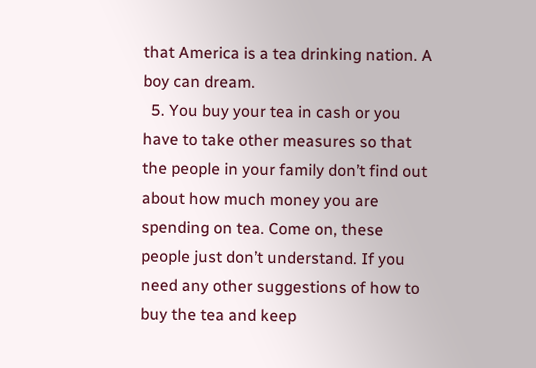that America is a tea drinking nation. A boy can dream.
  5. You buy your tea in cash or you have to take other measures so that the people in your family don’t find out about how much money you are spending on tea. Come on, these people just don’t understand. If you need any other suggestions of how to buy the tea and keep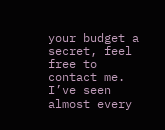your budget a secret, feel free to contact me. I’ve seen almost every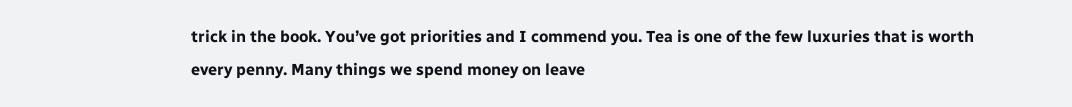trick in the book. You’ve got priorities and I commend you. Tea is one of the few luxuries that is worth every penny. Many things we spend money on leave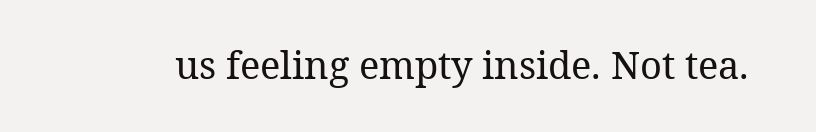us feeling empty inside. Not tea.